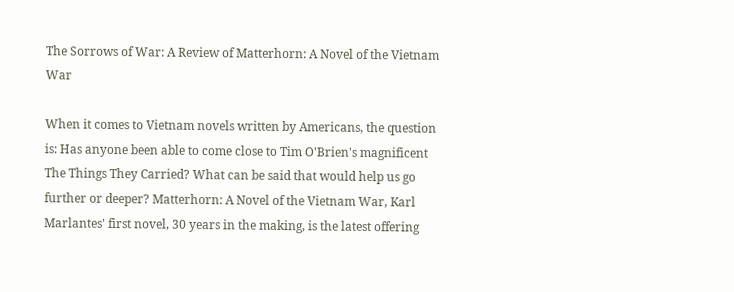The Sorrows of War: A Review of Matterhorn: A Novel of the Vietnam War

When it comes to Vietnam novels written by Americans, the question is: Has anyone been able to come close to Tim O'Brien's magnificent The Things They Carried? What can be said that would help us go further or deeper? Matterhorn: A Novel of the Vietnam War, Karl Marlantes' first novel, 30 years in the making, is the latest offering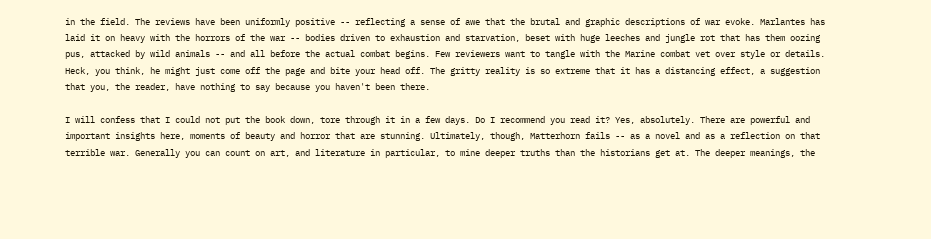in the field. The reviews have been uniformly positive -- reflecting a sense of awe that the brutal and graphic descriptions of war evoke. Marlantes has laid it on heavy with the horrors of the war -- bodies driven to exhaustion and starvation, beset with huge leeches and jungle rot that has them oozing pus, attacked by wild animals -- and all before the actual combat begins. Few reviewers want to tangle with the Marine combat vet over style or details. Heck, you think, he might just come off the page and bite your head off. The gritty reality is so extreme that it has a distancing effect, a suggestion that you, the reader, have nothing to say because you haven't been there.

I will confess that I could not put the book down, tore through it in a few days. Do I recommend you read it? Yes, absolutely. There are powerful and important insights here, moments of beauty and horror that are stunning. Ultimately, though, Matterhorn fails -- as a novel and as a reflection on that terrible war. Generally you can count on art, and literature in particular, to mine deeper truths than the historians get at. The deeper meanings, the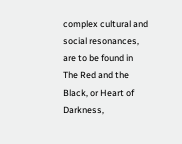complex cultural and social resonances, are to be found in The Red and the Black, or Heart of Darkness,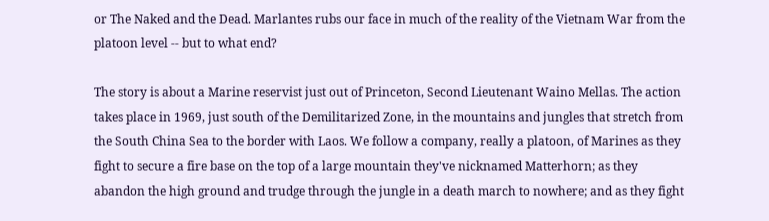or The Naked and the Dead. Marlantes rubs our face in much of the reality of the Vietnam War from the platoon level -- but to what end?

The story is about a Marine reservist just out of Princeton, Second Lieutenant Waino Mellas. The action takes place in 1969, just south of the Demilitarized Zone, in the mountains and jungles that stretch from the South China Sea to the border with Laos. We follow a company, really a platoon, of Marines as they fight to secure a fire base on the top of a large mountain they've nicknamed Matterhorn; as they abandon the high ground and trudge through the jungle in a death march to nowhere; and as they fight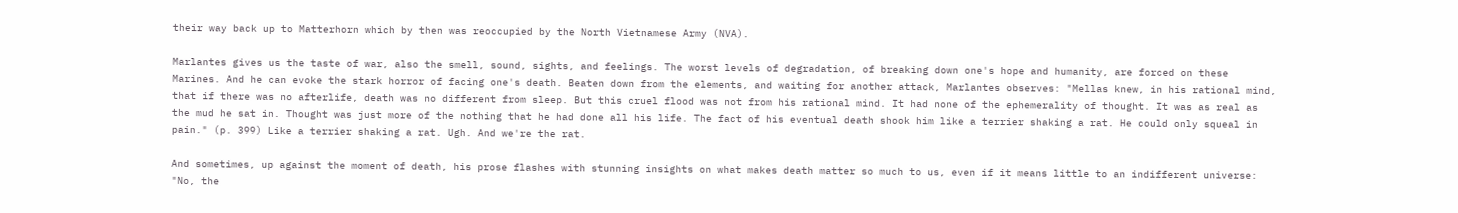their way back up to Matterhorn which by then was reoccupied by the North Vietnamese Army (NVA).

Marlantes gives us the taste of war, also the smell, sound, sights, and feelings. The worst levels of degradation, of breaking down one's hope and humanity, are forced on these Marines. And he can evoke the stark horror of facing one's death. Beaten down from the elements, and waiting for another attack, Marlantes observes: "Mellas knew, in his rational mind, that if there was no afterlife, death was no different from sleep. But this cruel flood was not from his rational mind. It had none of the ephemerality of thought. It was as real as the mud he sat in. Thought was just more of the nothing that he had done all his life. The fact of his eventual death shook him like a terrier shaking a rat. He could only squeal in pain." (p. 399) Like a terrier shaking a rat. Ugh. And we're the rat.

And sometimes, up against the moment of death, his prose flashes with stunning insights on what makes death matter so much to us, even if it means little to an indifferent universe: "No, the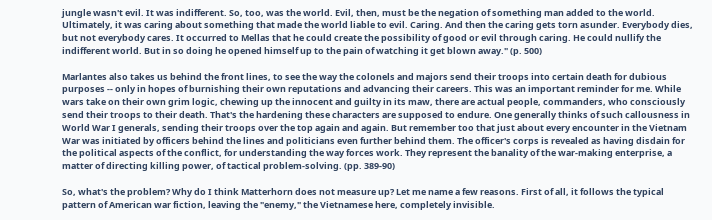jungle wasn't evil. It was indifferent. So, too, was the world. Evil, then, must be the negation of something man added to the world. Ultimately, it was caring about something that made the world liable to evil. Caring. And then the caring gets torn asunder. Everybody dies, but not everybody cares. It occurred to Mellas that he could create the possibility of good or evil through caring. He could nullify the indifferent world. But in so doing he opened himself up to the pain of watching it get blown away." (p. 500)

Marlantes also takes us behind the front lines, to see the way the colonels and majors send their troops into certain death for dubious purposes -- only in hopes of burnishing their own reputations and advancing their careers. This was an important reminder for me. While wars take on their own grim logic, chewing up the innocent and guilty in its maw, there are actual people, commanders, who consciously send their troops to their death. That's the hardening these characters are supposed to endure. One generally thinks of such callousness in World War I generals, sending their troops over the top again and again. But remember too that just about every encounter in the Vietnam War was initiated by officers behind the lines and politicians even further behind them. The officer's corps is revealed as having disdain for the political aspects of the conflict, for understanding the way forces work. They represent the banality of the war-making enterprise, a matter of directing killing power, of tactical problem-solving. (pp. 389-90)

So, what's the problem? Why do I think Matterhorn does not measure up? Let me name a few reasons. First of all, it follows the typical pattern of American war fiction, leaving the "enemy," the Vietnamese here, completely invisible.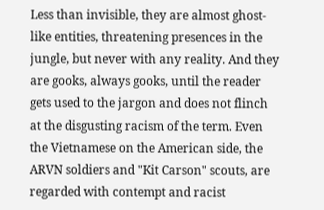Less than invisible, they are almost ghost-like entities, threatening presences in the jungle, but never with any reality. And they are gooks, always gooks, until the reader gets used to the jargon and does not flinch at the disgusting racism of the term. Even the Vietnamese on the American side, the ARVN soldiers and "Kit Carson" scouts, are regarded with contempt and racist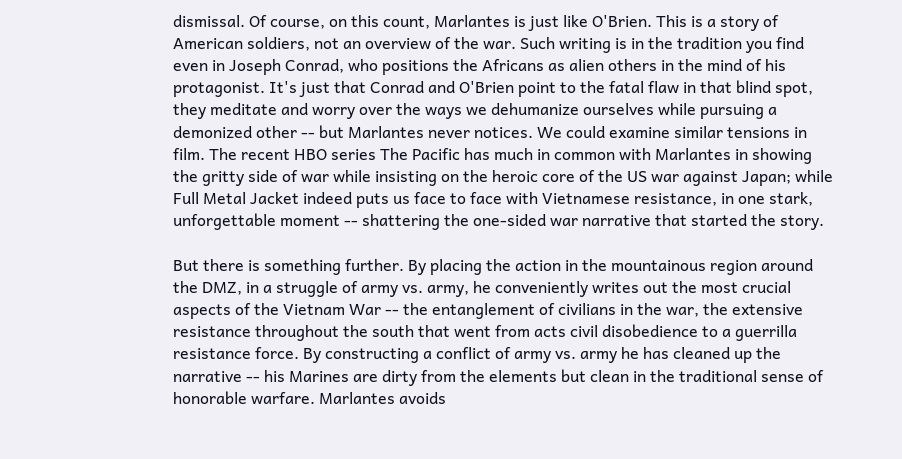dismissal. Of course, on this count, Marlantes is just like O'Brien. This is a story of American soldiers, not an overview of the war. Such writing is in the tradition you find even in Joseph Conrad, who positions the Africans as alien others in the mind of his protagonist. It's just that Conrad and O'Brien point to the fatal flaw in that blind spot, they meditate and worry over the ways we dehumanize ourselves while pursuing a demonized other -- but Marlantes never notices. We could examine similar tensions in film. The recent HBO series The Pacific has much in common with Marlantes in showing the gritty side of war while insisting on the heroic core of the US war against Japan; while Full Metal Jacket indeed puts us face to face with Vietnamese resistance, in one stark, unforgettable moment -- shattering the one-sided war narrative that started the story.

But there is something further. By placing the action in the mountainous region around the DMZ, in a struggle of army vs. army, he conveniently writes out the most crucial aspects of the Vietnam War -- the entanglement of civilians in the war, the extensive resistance throughout the south that went from acts civil disobedience to a guerrilla resistance force. By constructing a conflict of army vs. army he has cleaned up the narrative -- his Marines are dirty from the elements but clean in the traditional sense of honorable warfare. Marlantes avoids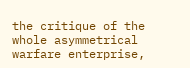the critique of the whole asymmetrical warfare enterprise,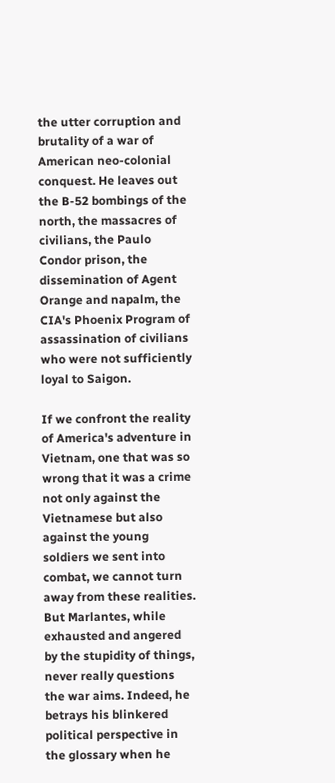the utter corruption and brutality of a war of American neo-colonial conquest. He leaves out the B-52 bombings of the north, the massacres of civilians, the Paulo Condor prison, the dissemination of Agent Orange and napalm, the CIA's Phoenix Program of assassination of civilians who were not sufficiently loyal to Saigon.

If we confront the reality of America's adventure in Vietnam, one that was so wrong that it was a crime not only against the Vietnamese but also against the young soldiers we sent into combat, we cannot turn away from these realities. But Marlantes, while exhausted and angered by the stupidity of things, never really questions the war aims. Indeed, he betrays his blinkered political perspective in the glossary when he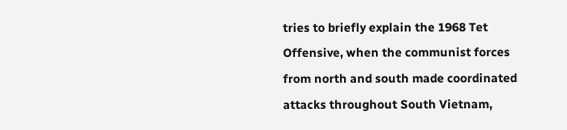tries to briefly explain the 1968 Tet Offensive, when the communist forces from north and south made coordinated attacks throughout South Vietnam,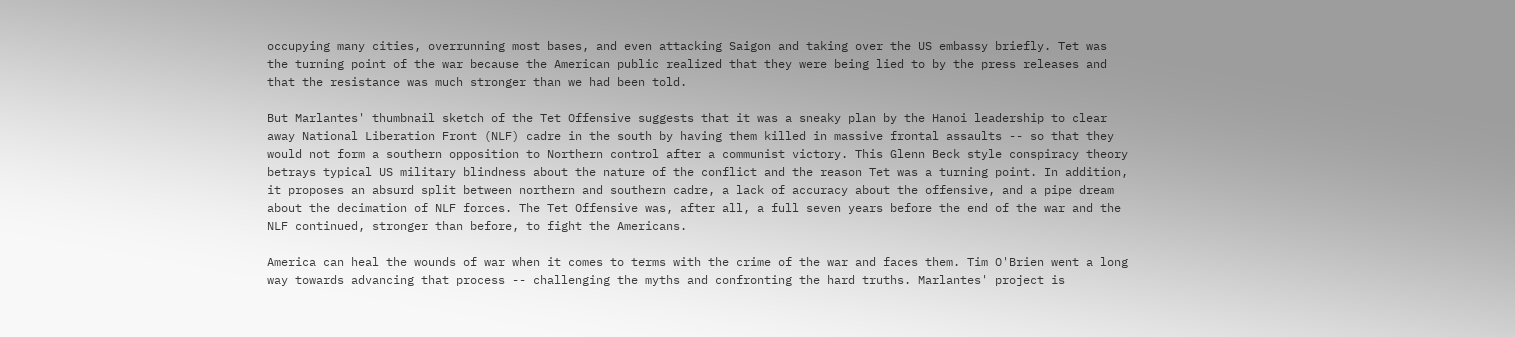occupying many cities, overrunning most bases, and even attacking Saigon and taking over the US embassy briefly. Tet was the turning point of the war because the American public realized that they were being lied to by the press releases and that the resistance was much stronger than we had been told.

But Marlantes' thumbnail sketch of the Tet Offensive suggests that it was a sneaky plan by the Hanoi leadership to clear away National Liberation Front (NLF) cadre in the south by having them killed in massive frontal assaults -- so that they would not form a southern opposition to Northern control after a communist victory. This Glenn Beck style conspiracy theory betrays typical US military blindness about the nature of the conflict and the reason Tet was a turning point. In addition, it proposes an absurd split between northern and southern cadre, a lack of accuracy about the offensive, and a pipe dream about the decimation of NLF forces. The Tet Offensive was, after all, a full seven years before the end of the war and the NLF continued, stronger than before, to fight the Americans.

America can heal the wounds of war when it comes to terms with the crime of the war and faces them. Tim O'Brien went a long way towards advancing that process -- challenging the myths and confronting the hard truths. Marlantes' project is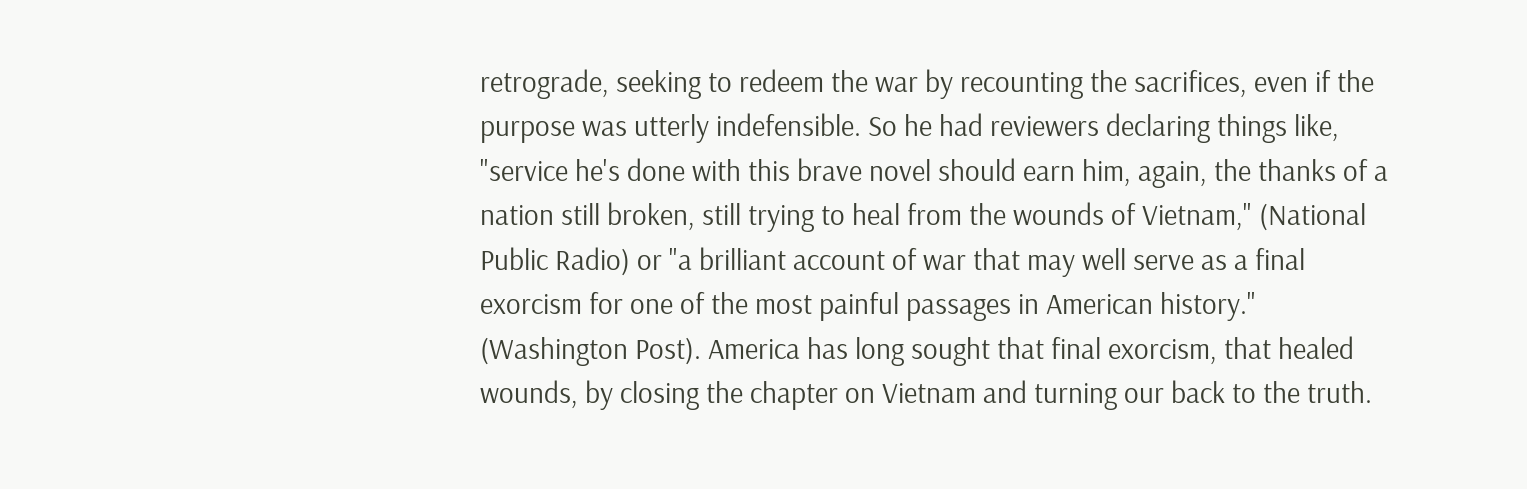retrograde, seeking to redeem the war by recounting the sacrifices, even if the purpose was utterly indefensible. So he had reviewers declaring things like, "service he's done with this brave novel should earn him, again, the thanks of a nation still broken, still trying to heal from the wounds of Vietnam," (National Public Radio) or "a brilliant account of war that may well serve as a final exorcism for one of the most painful passages in American history." (Washington Post). America has long sought that final exorcism, that healed wounds, by closing the chapter on Vietnam and turning our back to the truth.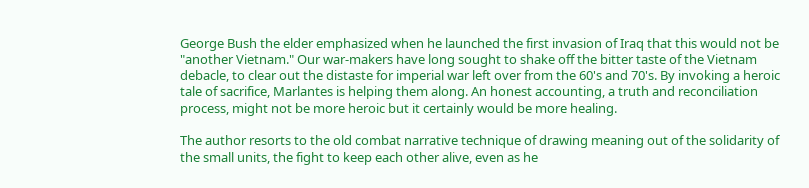George Bush the elder emphasized when he launched the first invasion of Iraq that this would not be "another Vietnam." Our war-makers have long sought to shake off the bitter taste of the Vietnam debacle, to clear out the distaste for imperial war left over from the 60's and 70's. By invoking a heroic tale of sacrifice, Marlantes is helping them along. An honest accounting, a truth and reconciliation process, might not be more heroic but it certainly would be more healing.

The author resorts to the old combat narrative technique of drawing meaning out of the solidarity of the small units, the fight to keep each other alive, even as he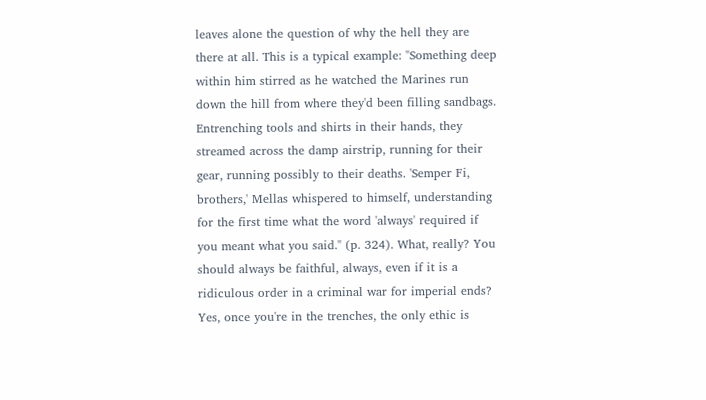leaves alone the question of why the hell they are there at all. This is a typical example: "Something deep within him stirred as he watched the Marines run down the hill from where they'd been filling sandbags. Entrenching tools and shirts in their hands, they streamed across the damp airstrip, running for their gear, running possibly to their deaths. 'Semper Fi, brothers,' Mellas whispered to himself, understanding for the first time what the word 'always' required if you meant what you said." (p. 324). What, really? You should always be faithful, always, even if it is a ridiculous order in a criminal war for imperial ends? Yes, once you're in the trenches, the only ethic is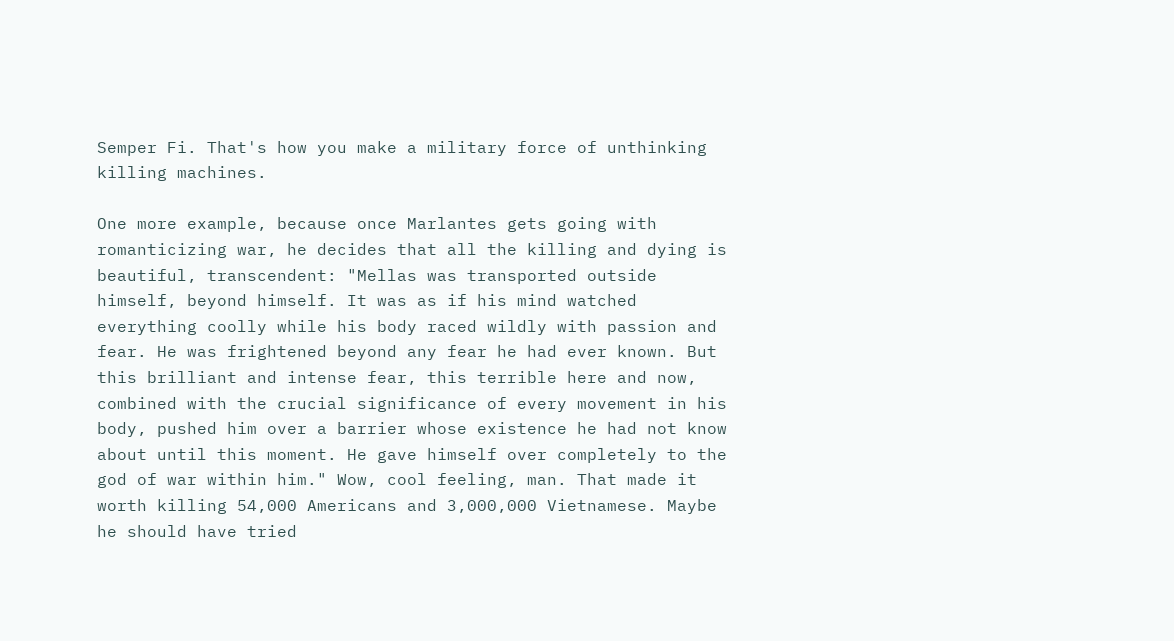Semper Fi. That's how you make a military force of unthinking killing machines.

One more example, because once Marlantes gets going with romanticizing war, he decides that all the killing and dying is beautiful, transcendent: "Mellas was transported outside himself, beyond himself. It was as if his mind watched everything coolly while his body raced wildly with passion and fear. He was frightened beyond any fear he had ever known. But this brilliant and intense fear, this terrible here and now, combined with the crucial significance of every movement in his body, pushed him over a barrier whose existence he had not know about until this moment. He gave himself over completely to the god of war within him." Wow, cool feeling, man. That made it worth killing 54,000 Americans and 3,000,000 Vietnamese. Maybe he should have tried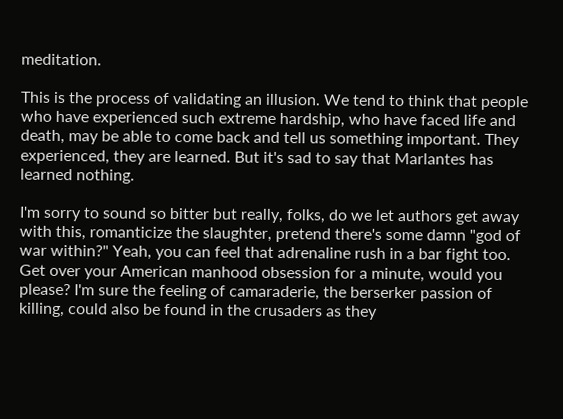meditation.

This is the process of validating an illusion. We tend to think that people who have experienced such extreme hardship, who have faced life and death, may be able to come back and tell us something important. They experienced, they are learned. But it's sad to say that Marlantes has learned nothing.

I'm sorry to sound so bitter but really, folks, do we let authors get away with this, romanticize the slaughter, pretend there's some damn "god of war within?" Yeah, you can feel that adrenaline rush in a bar fight too. Get over your American manhood obsession for a minute, would you please? I'm sure the feeling of camaraderie, the berserker passion of killing, could also be found in the crusaders as they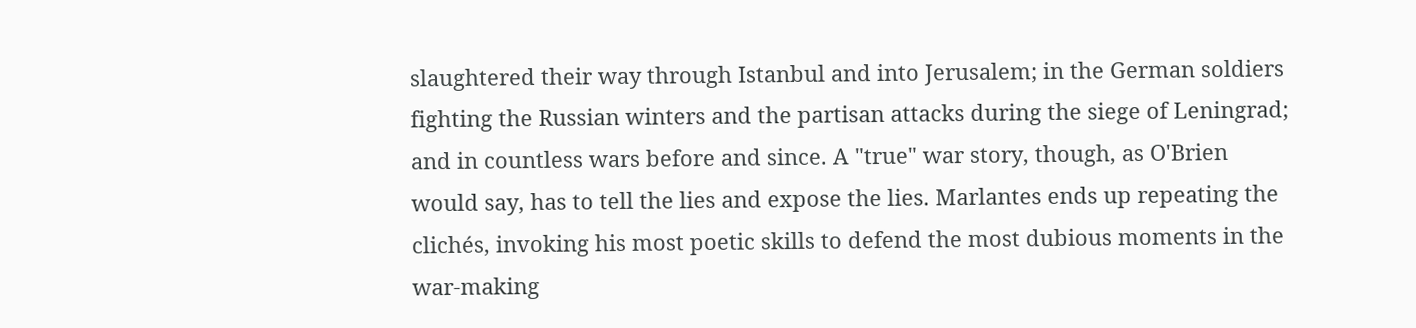slaughtered their way through Istanbul and into Jerusalem; in the German soldiers fighting the Russian winters and the partisan attacks during the siege of Leningrad; and in countless wars before and since. A "true" war story, though, as O'Brien would say, has to tell the lies and expose the lies. Marlantes ends up repeating the clichés, invoking his most poetic skills to defend the most dubious moments in the war-making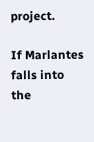project.

If Marlantes falls into the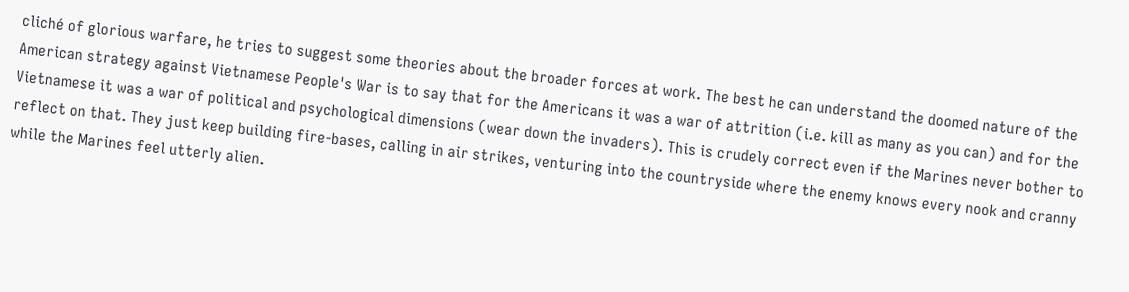cliché of glorious warfare, he tries to suggest some theories about the broader forces at work. The best he can understand the doomed nature of the American strategy against Vietnamese People's War is to say that for the Americans it was a war of attrition (i.e. kill as many as you can) and for the Vietnamese it was a war of political and psychological dimensions (wear down the invaders). This is crudely correct even if the Marines never bother to reflect on that. They just keep building fire-bases, calling in air strikes, venturing into the countryside where the enemy knows every nook and cranny while the Marines feel utterly alien.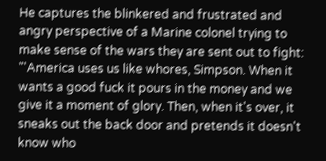He captures the blinkered and frustrated and angry perspective of a Marine colonel trying to make sense of the wars they are sent out to fight: "'America uses us like whores, Simpson. When it wants a good fuck it pours in the money and we give it a moment of glory. Then, when it's over, it sneaks out the back door and pretends it doesn't know who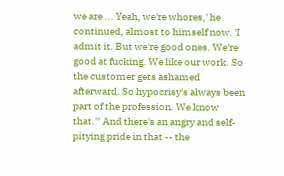we are ... Yeah, we're whores,' he continued, almost to himself now. 'I admit it. But we're good ones. We're good at fucking. We like our work. So the customer gets ashamed afterward. So hypocrisy's always been part of the profession. We know that.'" And there's an angry and self-pitying pride in that -- the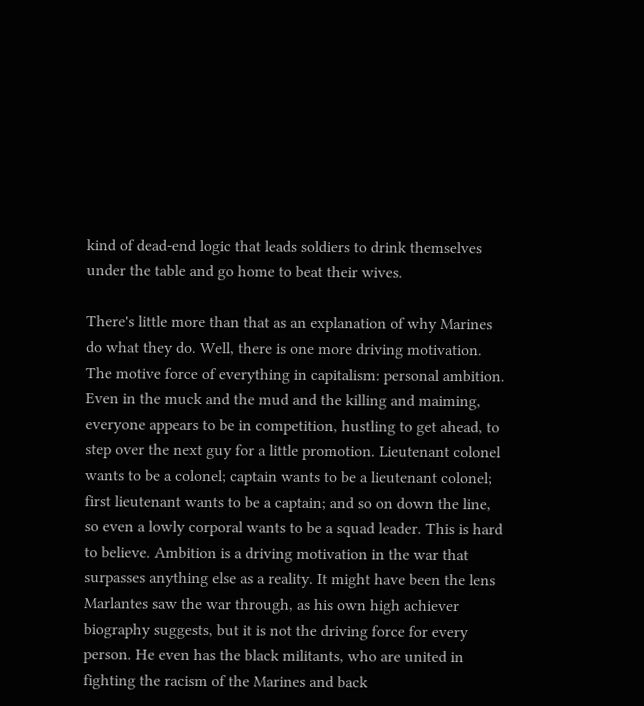kind of dead-end logic that leads soldiers to drink themselves under the table and go home to beat their wives.

There's little more than that as an explanation of why Marines do what they do. Well, there is one more driving motivation. The motive force of everything in capitalism: personal ambition. Even in the muck and the mud and the killing and maiming, everyone appears to be in competition, hustling to get ahead, to step over the next guy for a little promotion. Lieutenant colonel wants to be a colonel; captain wants to be a lieutenant colonel; first lieutenant wants to be a captain; and so on down the line, so even a lowly corporal wants to be a squad leader. This is hard to believe. Ambition is a driving motivation in the war that surpasses anything else as a reality. It might have been the lens Marlantes saw the war through, as his own high achiever biography suggests, but it is not the driving force for every person. He even has the black militants, who are united in fighting the racism of the Marines and back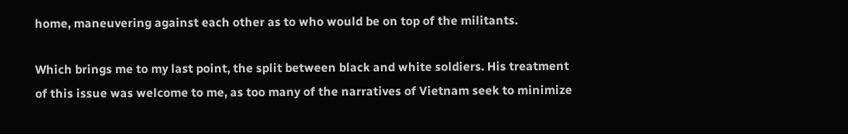home, maneuvering against each other as to who would be on top of the militants.

Which brings me to my last point, the split between black and white soldiers. His treatment of this issue was welcome to me, as too many of the narratives of Vietnam seek to minimize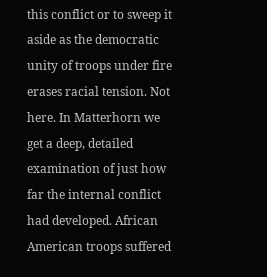this conflict or to sweep it aside as the democratic unity of troops under fire erases racial tension. Not here. In Matterhorn we get a deep, detailed examination of just how far the internal conflict had developed. African American troops suffered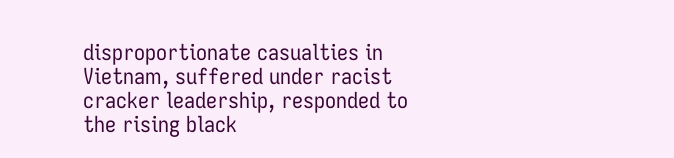disproportionate casualties in Vietnam, suffered under racist cracker leadership, responded to the rising black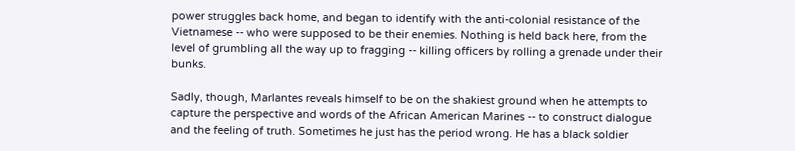power struggles back home, and began to identify with the anti-colonial resistance of the Vietnamese -- who were supposed to be their enemies. Nothing is held back here, from the level of grumbling all the way up to fragging -- killing officers by rolling a grenade under their bunks.

Sadly, though, Marlantes reveals himself to be on the shakiest ground when he attempts to capture the perspective and words of the African American Marines -- to construct dialogue and the feeling of truth. Sometimes he just has the period wrong. He has a black soldier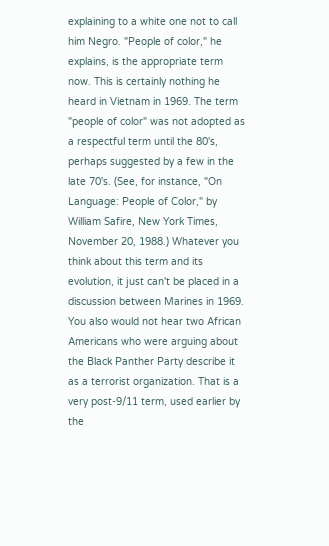explaining to a white one not to call him Negro. "People of color," he explains, is the appropriate term now. This is certainly nothing he heard in Vietnam in 1969. The term "people of color" was not adopted as a respectful term until the 80's, perhaps suggested by a few in the late 70's. (See, for instance, "On Language: People of Color," by William Safire, New York Times, November 20, 1988.) Whatever you think about this term and its evolution, it just can't be placed in a discussion between Marines in 1969. You also would not hear two African Americans who were arguing about the Black Panther Party describe it as a terrorist organization. That is a very post-9/11 term, used earlier by the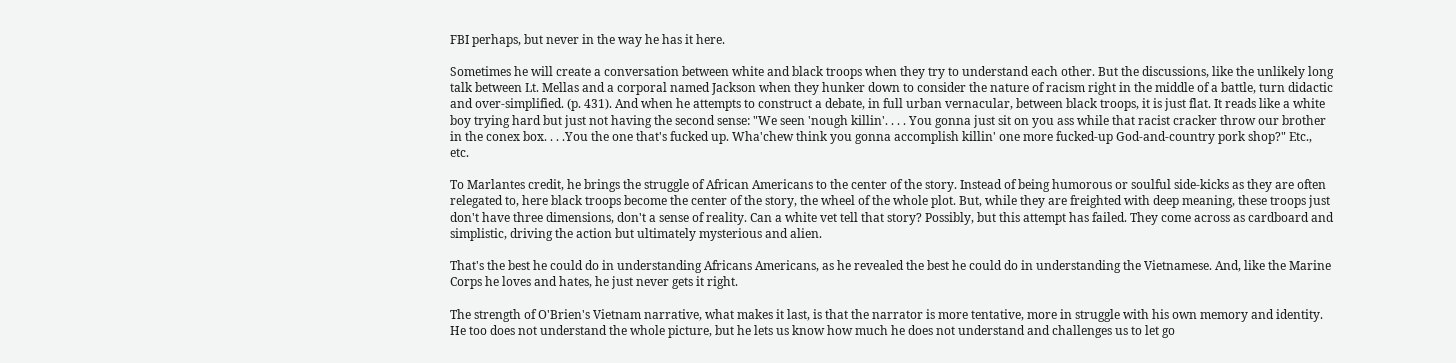FBI perhaps, but never in the way he has it here.

Sometimes he will create a conversation between white and black troops when they try to understand each other. But the discussions, like the unlikely long talk between Lt. Mellas and a corporal named Jackson when they hunker down to consider the nature of racism right in the middle of a battle, turn didactic and over-simplified. (p. 431). And when he attempts to construct a debate, in full urban vernacular, between black troops, it is just flat. It reads like a white boy trying hard but just not having the second sense: "We seen 'nough killin'. . . . You gonna just sit on you ass while that racist cracker throw our brother in the conex box. . . .You the one that's fucked up. Wha'chew think you gonna accomplish killin' one more fucked-up God-and-country pork shop?" Etc., etc.

To Marlantes credit, he brings the struggle of African Americans to the center of the story. Instead of being humorous or soulful side-kicks as they are often relegated to, here black troops become the center of the story, the wheel of the whole plot. But, while they are freighted with deep meaning, these troops just don't have three dimensions, don't a sense of reality. Can a white vet tell that story? Possibly, but this attempt has failed. They come across as cardboard and simplistic, driving the action but ultimately mysterious and alien.

That's the best he could do in understanding Africans Americans, as he revealed the best he could do in understanding the Vietnamese. And, like the Marine Corps he loves and hates, he just never gets it right.

The strength of O'Brien's Vietnam narrative, what makes it last, is that the narrator is more tentative, more in struggle with his own memory and identity. He too does not understand the whole picture, but he lets us know how much he does not understand and challenges us to let go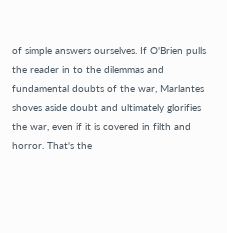of simple answers ourselves. If O'Brien pulls the reader in to the dilemmas and fundamental doubts of the war, Marlantes shoves aside doubt and ultimately glorifies the war, even if it is covered in filth and horror. That's the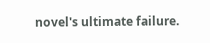novel's ultimate failure.